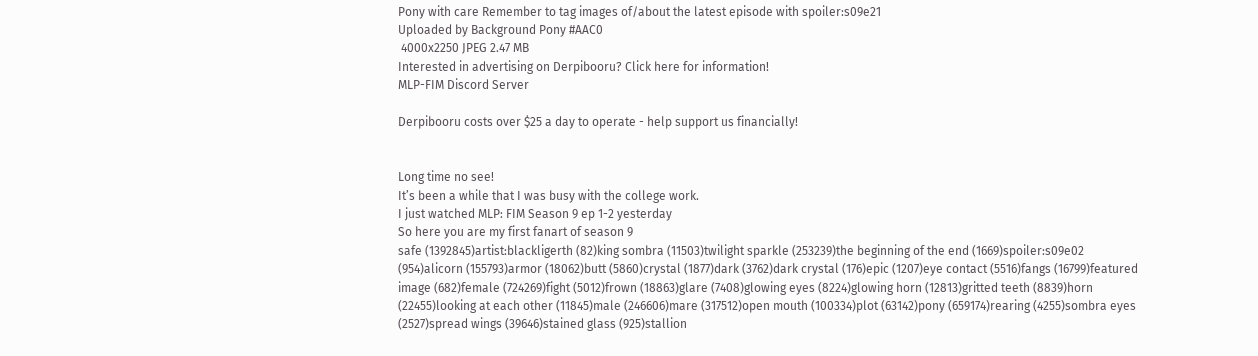Pony with care Remember to tag images of/about the latest episode with spoiler:s09e21
Uploaded by Background Pony #AAC0
 4000x2250 JPEG 2.47 MB
Interested in advertising on Derpibooru? Click here for information!
MLP-FIM Discord Server

Derpibooru costs over $25 a day to operate - help support us financially!


Long time no see!
It’s been a while that I was busy with the college work.
I just watched MLP: FIM Season 9 ep 1-2 yesterday
So here you are my first fanart of season 9
safe (1392845)artist:blackligerth (82)king sombra (11503)twilight sparkle (253239)the beginning of the end (1669)spoiler:s09e02 (954)alicorn (155793)armor (18062)butt (5860)crystal (1877)dark (3762)dark crystal (176)epic (1207)eye contact (5516)fangs (16799)featured image (682)female (724269)fight (5012)frown (18863)glare (7408)glowing eyes (8224)glowing horn (12813)gritted teeth (8839)horn (22455)looking at each other (11845)male (246606)mare (317512)open mouth (100334)plot (63142)pony (659174)rearing (4255)sombra eyes (2527)spread wings (39646)stained glass (925)stallion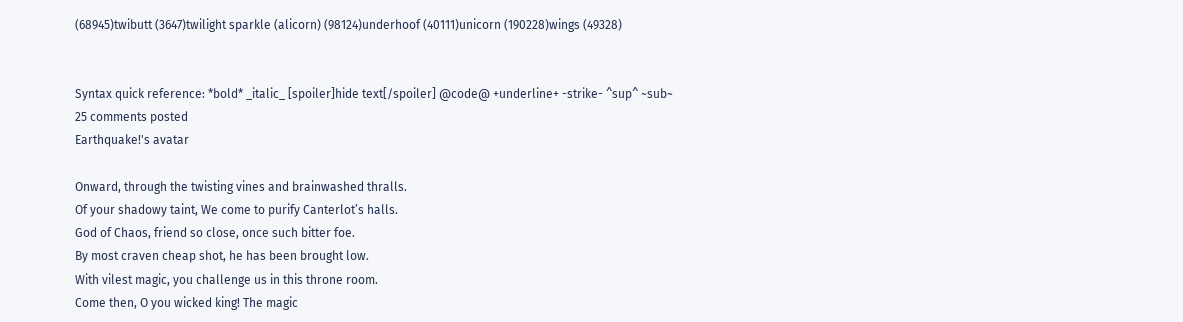(68945)twibutt (3647)twilight sparkle (alicorn) (98124)underhoof (40111)unicorn (190228)wings (49328)


Syntax quick reference: *bold* _italic_ [spoiler]hide text[/spoiler] @code@ +underline+ -strike- ^sup^ ~sub~
25 comments posted
Earthquake!'s avatar

Onward, through the twisting vines and brainwashed thralls.
Of your shadowy taint, We come to purify Canterlot’s halls.
God of Chaos, friend so close, once such bitter foe.
By most craven cheap shot, he has been brought low.
With vilest magic, you challenge us in this throne room.
Come then, O you wicked king! The magic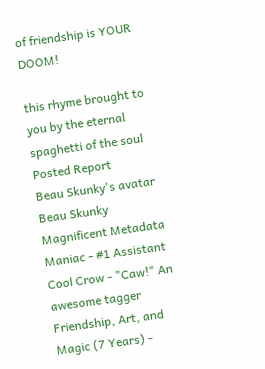of friendship is YOUR DOOM!

this rhyme brought to you by the eternal spaghetti of the soul
Posted Report
Beau Skunky's avatar
Beau Skunky
Magnificent Metadata Maniac - #1 Assistant
Cool Crow - "Caw!" An awesome tagger
Friendship, Art, and Magic (7 Years) -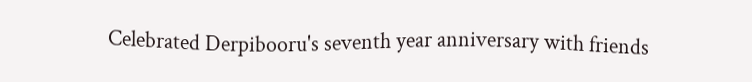Celebrated Derpibooru's seventh year anniversary with friends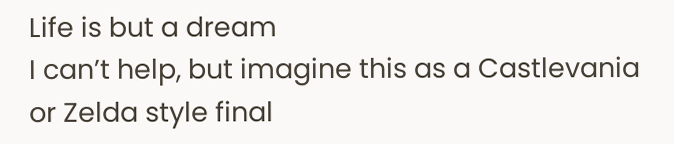Life is but a dream
I can’t help, but imagine this as a Castlevania or Zelda style final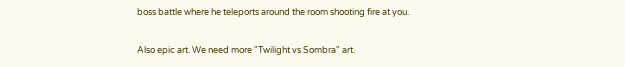boss battle where he teleports around the room shooting fire at you.

Also epic art. We need more "Twilight vs Sombra" art.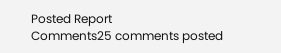Posted Report
Comments25 comments posted